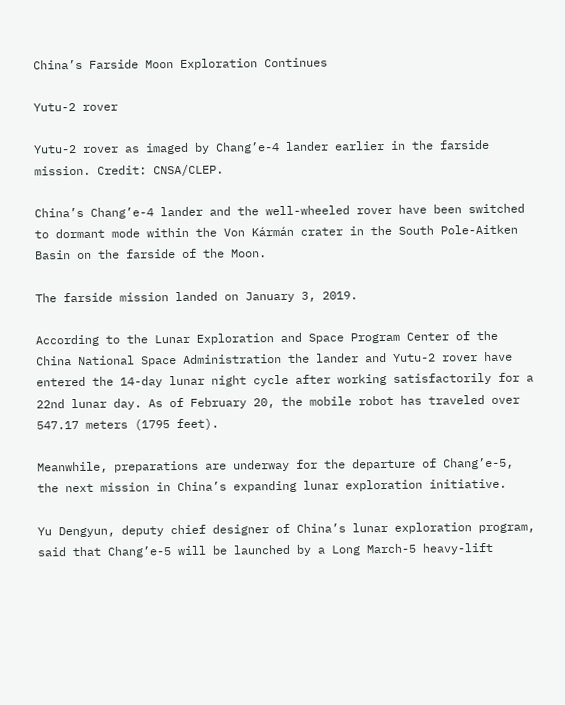China’s Farside Moon Exploration Continues

Yutu-2 rover

Yutu-2 rover as imaged by Chang’e-4 lander earlier in the farside mission. Credit: CNSA/CLEP.

China’s Chang’e-4 lander and the well-wheeled rover have been switched to dormant mode within the Von Kármán crater in the South Pole-Aitken Basin on the farside of the Moon.

The farside mission landed on January 3, 2019.

According to the Lunar Exploration and Space Program Center of the China National Space Administration the lander and Yutu-2 rover have entered the 14-day lunar night cycle after working satisfactorily for a 22nd lunar day. As of February 20, the mobile robot has traveled over 547.17 meters (1795 feet).

Meanwhile, preparations are underway for the departure of Chang’e-5, the next mission in China’s expanding lunar exploration initiative.

Yu Dengyun, deputy chief designer of China’s lunar exploration program, said that Chang’e-5 will be launched by a Long March-5 heavy-lift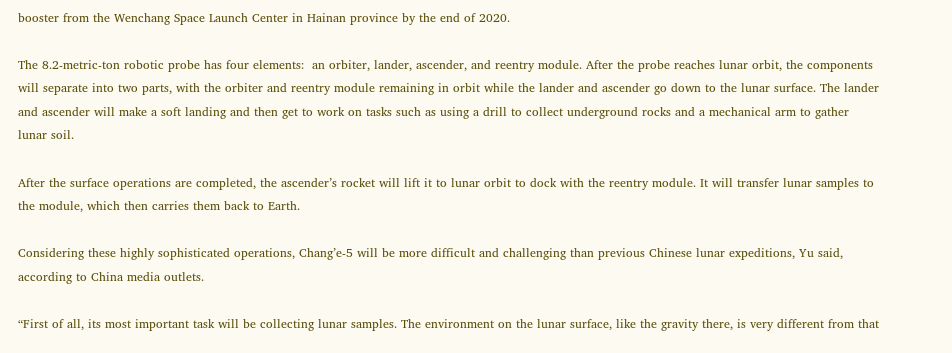booster from the Wenchang Space Launch Center in Hainan province by the end of 2020.

The 8.2-metric-ton robotic probe has four elements:  an orbiter, lander, ascender, and reentry module. After the probe reaches lunar orbit, the components will separate into two parts, with the orbiter and reentry module remaining in orbit while the lander and ascender go down to the lunar surface. The lander and ascender will make a soft landing and then get to work on tasks such as using a drill to collect underground rocks and a mechanical arm to gather lunar soil.

After the surface operations are completed, the ascender’s rocket will lift it to lunar orbit to dock with the reentry module. It will transfer lunar samples to the module, which then carries them back to Earth.

Considering these highly sophisticated operations, Chang’e-5 will be more difficult and challenging than previous Chinese lunar expeditions, Yu said, according to China media outlets.

“First of all, its most important task will be collecting lunar samples. The environment on the lunar surface, like the gravity there, is very different from that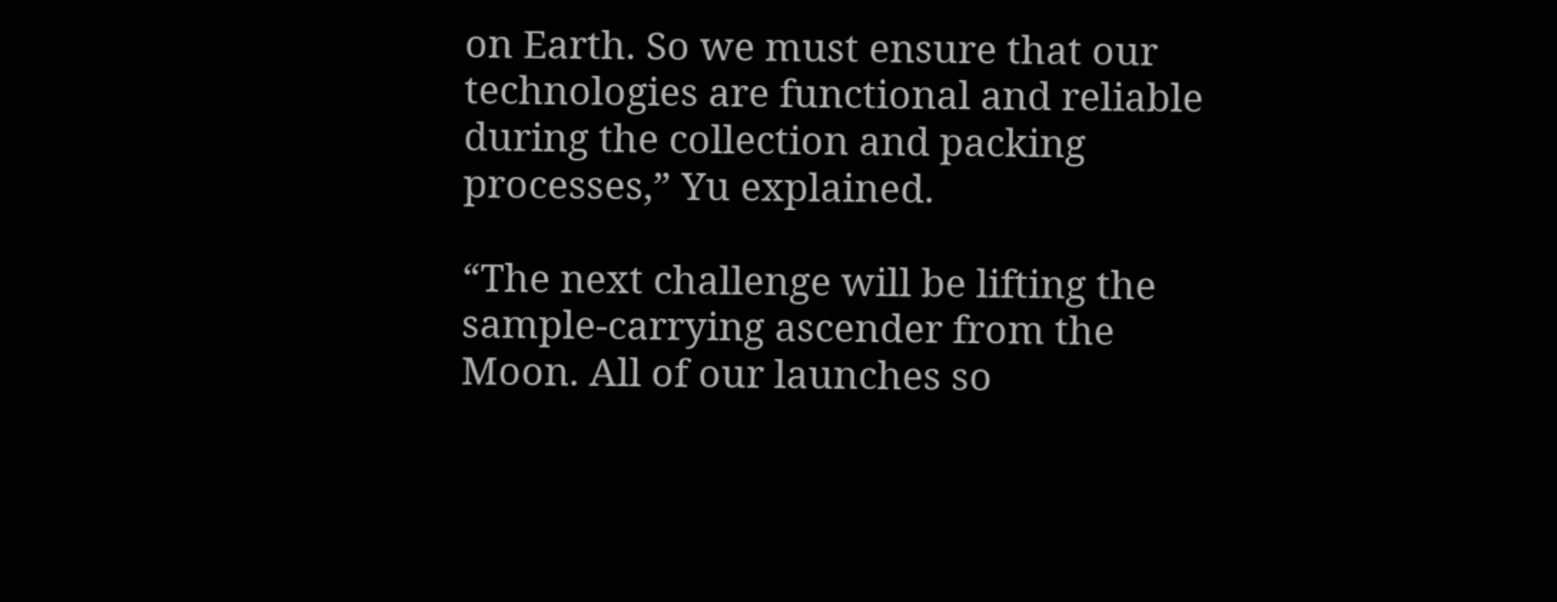on Earth. So we must ensure that our technologies are functional and reliable during the collection and packing processes,” Yu explained.

“The next challenge will be lifting the sample-carrying ascender from the Moon. All of our launches so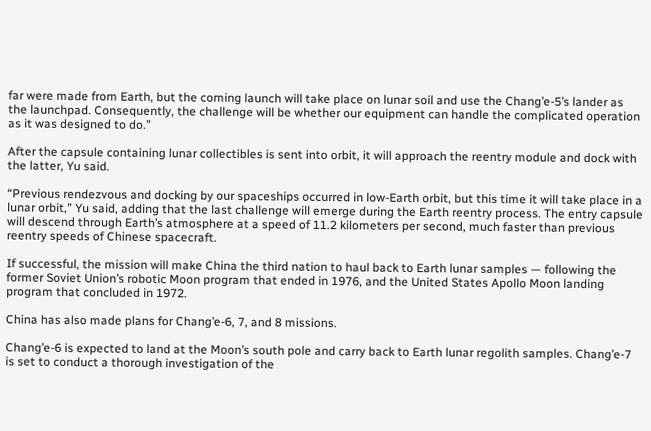far were made from Earth, but the coming launch will take place on lunar soil and use the Chang’e-5’s lander as the launchpad. Consequently, the challenge will be whether our equipment can handle the complicated operation as it was designed to do.”

After the capsule containing lunar collectibles is sent into orbit, it will approach the reentry module and dock with the latter, Yu said.

“Previous rendezvous and docking by our spaceships occurred in low-Earth orbit, but this time it will take place in a lunar orbit,” Yu said, adding that the last challenge will emerge during the Earth reentry process. The entry capsule will descend through Earth’s atmosphere at a speed of 11.2 kilometers per second, much faster than previous reentry speeds of Chinese spacecraft.

If successful, the mission will make China the third nation to haul back to Earth lunar samples — following the former Soviet Union’s robotic Moon program that ended in 1976, and the United States Apollo Moon landing program that concluded in 1972.

China has also made plans for Chang’e-6, 7, and 8 missions.

Chang’e-6 is expected to land at the Moon’s south pole and carry back to Earth lunar regolith samples. Chang’e-7 is set to conduct a thorough investigation of the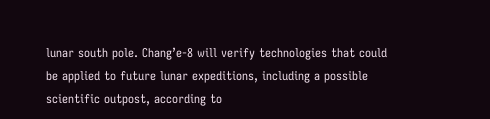lunar south pole. Chang’e-8 will verify technologies that could be applied to future lunar expeditions, including a possible scientific outpost, according to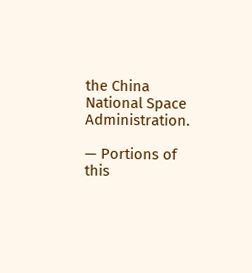the China National Space Administration.

— Portions of this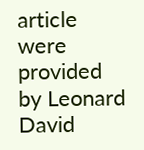article were provided by Leonard David